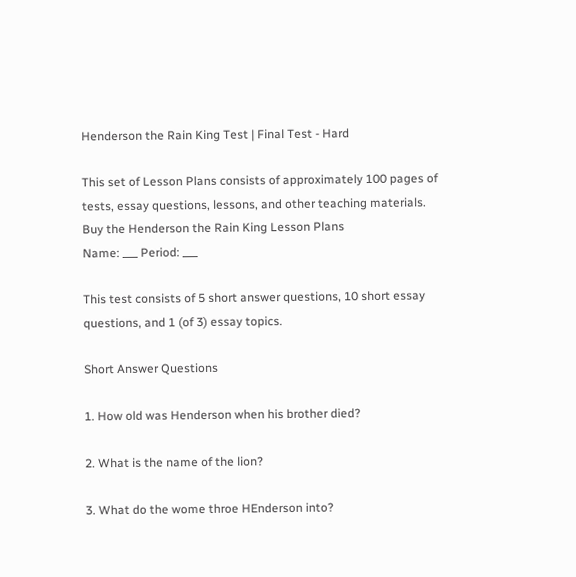Henderson the Rain King Test | Final Test - Hard

This set of Lesson Plans consists of approximately 100 pages of tests, essay questions, lessons, and other teaching materials.
Buy the Henderson the Rain King Lesson Plans
Name: ___ Period: ___

This test consists of 5 short answer questions, 10 short essay questions, and 1 (of 3) essay topics.

Short Answer Questions

1. How old was Henderson when his brother died?

2. What is the name of the lion?

3. What do the wome throe HEnderson into?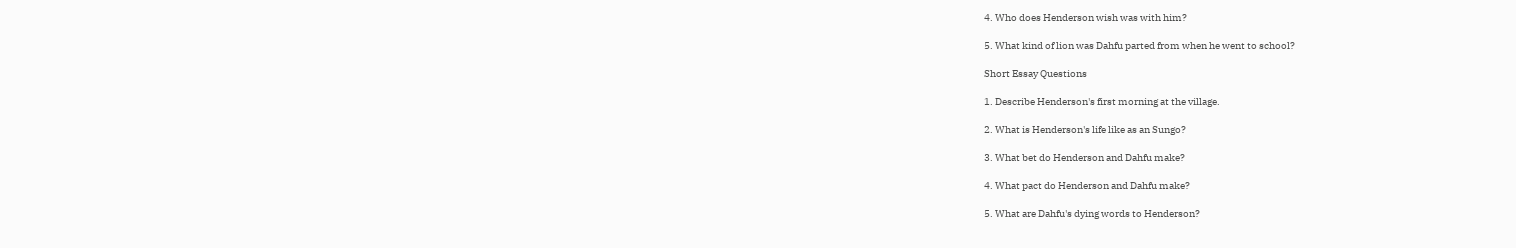4. Who does Henderson wish was with him?

5. What kind of lion was Dahfu parted from when he went to school?

Short Essay Questions

1. Describe Henderson's first morning at the village.

2. What is Henderson's life like as an Sungo?

3. What bet do Henderson and Dahfu make?

4. What pact do Henderson and Dahfu make?

5. What are Dahfu's dying words to Henderson?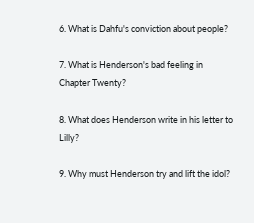6. What is Dahfu's conviction about people?

7. What is Henderson's bad feeling in Chapter Twenty?

8. What does Henderson write in his letter to Lilly?

9. Why must Henderson try and lift the idol?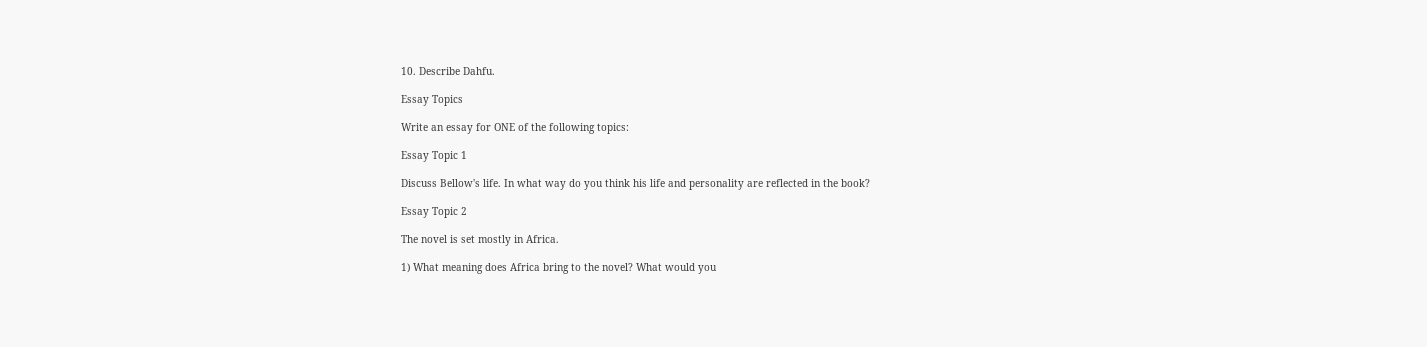10. Describe Dahfu.

Essay Topics

Write an essay for ONE of the following topics:

Essay Topic 1

Discuss Bellow's life. In what way do you think his life and personality are reflected in the book?

Essay Topic 2

The novel is set mostly in Africa.

1) What meaning does Africa bring to the novel? What would you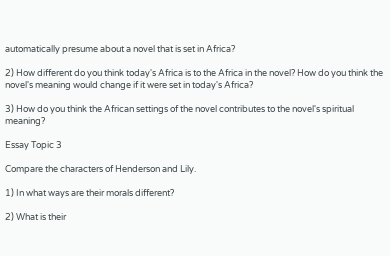automatically presume about a novel that is set in Africa?

2) How different do you think today's Africa is to the Africa in the novel? How do you think the novel's meaning would change if it were set in today's Africa?

3) How do you think the African settings of the novel contributes to the novel's spiritual meaning?

Essay Topic 3

Compare the characters of Henderson and Lily.

1) In what ways are their morals different?

2) What is their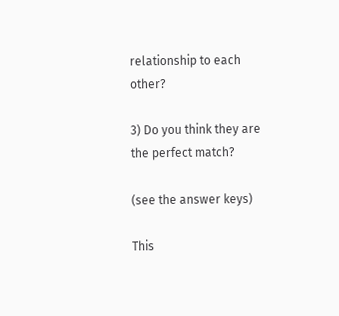relationship to each other?

3) Do you think they are the perfect match?

(see the answer keys)

This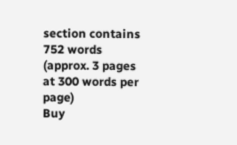section contains 752 words
(approx. 3 pages at 300 words per page)
Buy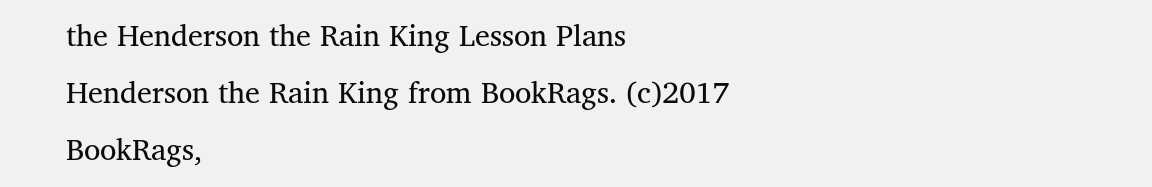the Henderson the Rain King Lesson Plans
Henderson the Rain King from BookRags. (c)2017 BookRags,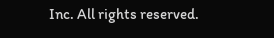Inc. All rights reserved.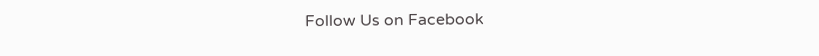Follow Us on Facebook